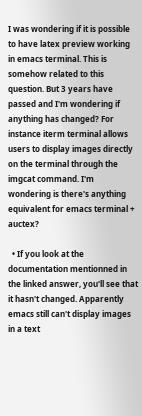I was wondering if it is possible to have latex preview working in emacs terminal. This is somehow related to this question. But 3 years have passed and I'm wondering if anything has changed? For instance iterm terminal allows users to display images directly on the terminal through the imgcat command. I'm wondering is there's anything equivalent for emacs terminal + auctex?

  • If you look at the documentation mentionned in the linked answer, you'll see that it hasn't changed. Apparently emacs still can't display images in a text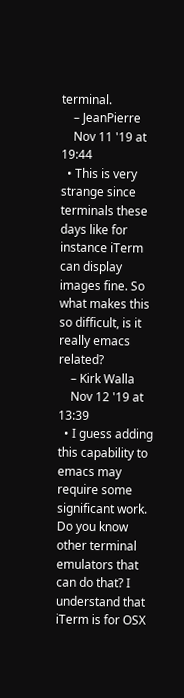terminal.
    – JeanPierre
    Nov 11 '19 at 19:44
  • This is very strange since terminals these days like for instance iTerm can display images fine. So what makes this so difficult, is it really emacs related?
    – Kirk Walla
    Nov 12 '19 at 13:39
  • I guess adding this capability to emacs may require some significant work. Do you know other terminal emulators that can do that? I understand that iTerm is for OSX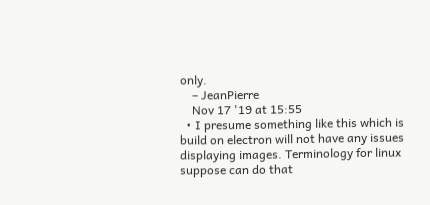only.
    – JeanPierre
    Nov 17 '19 at 15:55
  • I presume something like this which is build on electron will not have any issues displaying images. Terminology for linux suppose can do that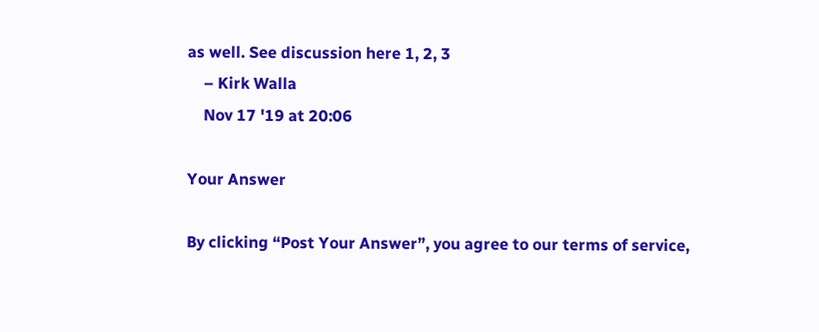as well. See discussion here 1, 2, 3
    – Kirk Walla
    Nov 17 '19 at 20:06

Your Answer

By clicking “Post Your Answer”, you agree to our terms of service,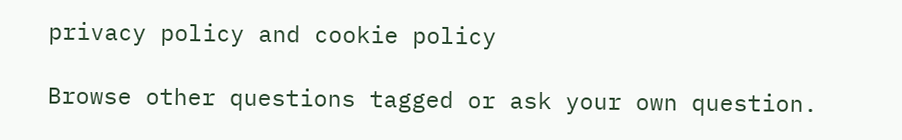privacy policy and cookie policy

Browse other questions tagged or ask your own question.